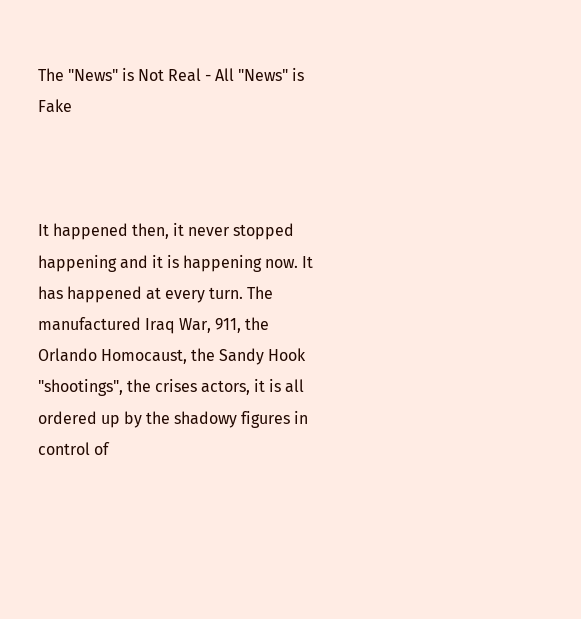The "News" is Not Real - All "News" is Fake



It happened then, it never stopped happening and it is happening now. It has happened at every turn. The manufactured Iraq War, 911, the Orlando Homocaust, the Sandy Hook "shootings", the crises actors, it is all ordered up by the shadowy figures in control of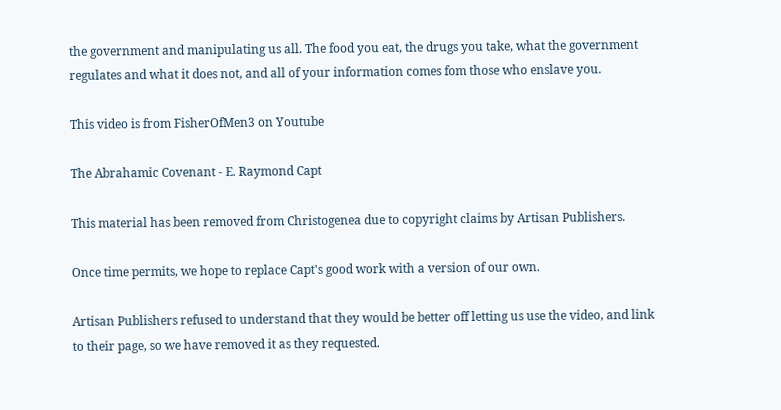the government and manipulating us all. The food you eat, the drugs you take, what the government regulates and what it does not, and all of your information comes fom those who enslave you.

This video is from FisherOfMen3 on Youtube

The Abrahamic Covenant - E. Raymond Capt

This material has been removed from Christogenea due to copyright claims by Artisan Publishers.

Once time permits, we hope to replace Capt's good work with a version of our own.

Artisan Publishers refused to understand that they would be better off letting us use the video, and link to their page, so we have removed it as they requested.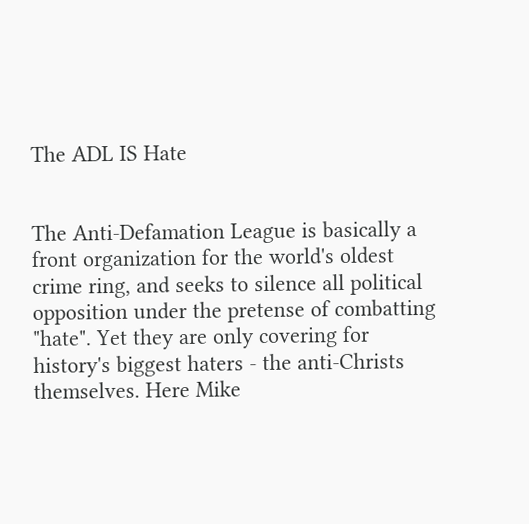The ADL IS Hate


The Anti-Defamation League is basically a front organization for the world's oldest crime ring, and seeks to silence all political opposition under the pretense of combatting "hate". Yet they are only covering for history's biggest haters - the anti-Christs themselves. Here Mike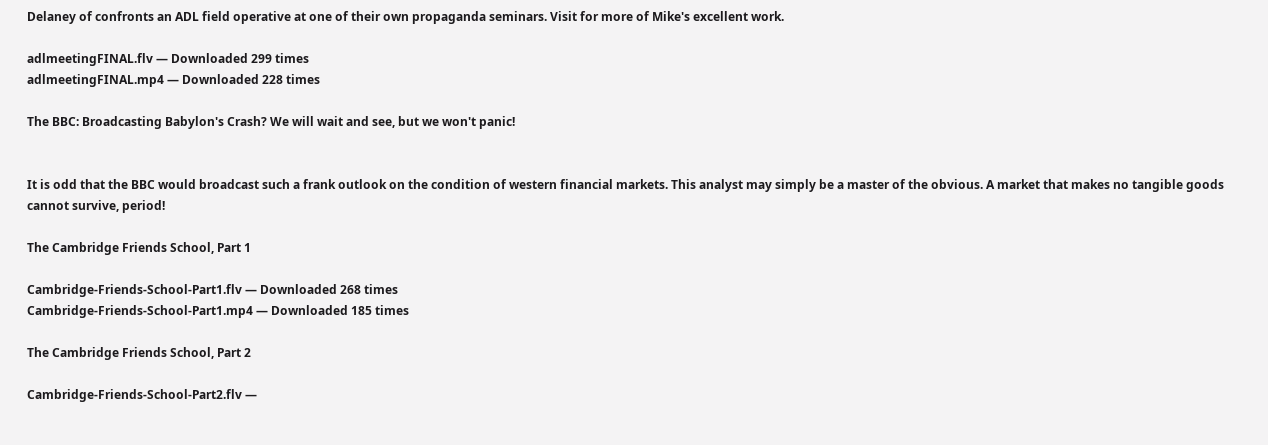Delaney of confronts an ADL field operative at one of their own propaganda seminars. Visit for more of Mike's excellent work.

adlmeetingFINAL.flv — Downloaded 299 times
adlmeetingFINAL.mp4 — Downloaded 228 times

The BBC: Broadcasting Babylon's Crash? We will wait and see, but we won't panic!


It is odd that the BBC would broadcast such a frank outlook on the condition of western financial markets. This analyst may simply be a master of the obvious. A market that makes no tangible goods cannot survive, period!

The Cambridge Friends School, Part 1

Cambridge-Friends-School-Part1.flv — Downloaded 268 times
Cambridge-Friends-School-Part1.mp4 — Downloaded 185 times

The Cambridge Friends School, Part 2

Cambridge-Friends-School-Part2.flv —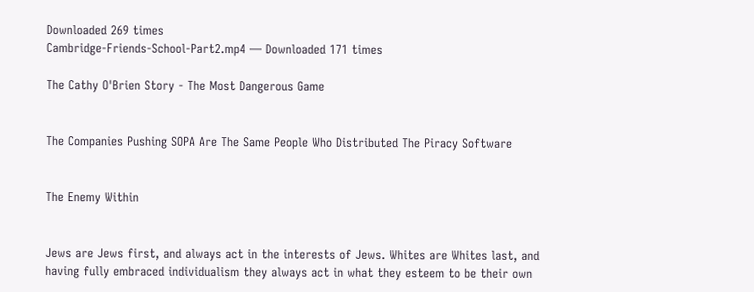Downloaded 269 times
Cambridge-Friends-School-Part2.mp4 — Downloaded 171 times

The Cathy O'Brien Story - The Most Dangerous Game


The Companies Pushing SOPA Are The Same People Who Distributed The Piracy Software


The Enemy Within


Jews are Jews first, and always act in the interests of Jews. Whites are Whites last, and having fully embraced individualism they always act in what they esteem to be their own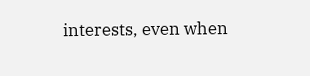interests, even when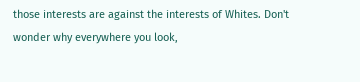those interests are against the interests of Whites. Don't wonder why everywhere you look,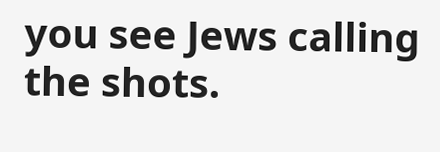you see Jews calling the shots.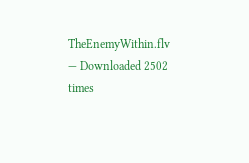TheEnemyWithin.flv — Downloaded 2502 times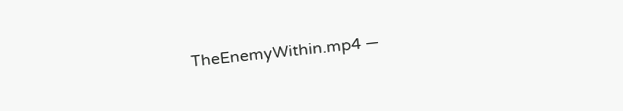TheEnemyWithin.mp4 —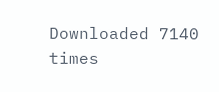Downloaded 7140 times